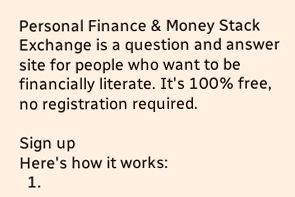Personal Finance & Money Stack Exchange is a question and answer site for people who want to be financially literate. It's 100% free, no registration required.

Sign up
Here's how it works:
  1.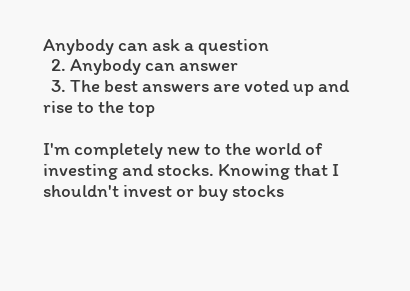Anybody can ask a question
  2. Anybody can answer
  3. The best answers are voted up and rise to the top

I'm completely new to the world of investing and stocks. Knowing that I shouldn't invest or buy stocks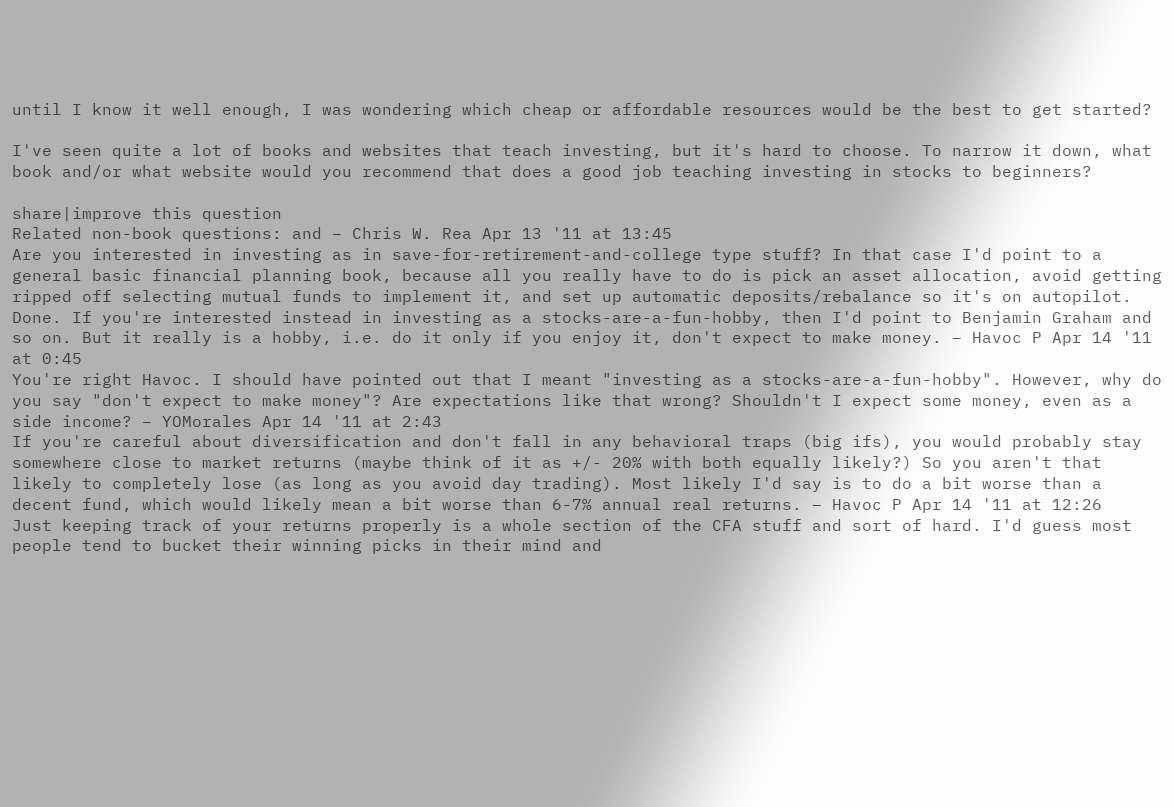until I know it well enough, I was wondering which cheap or affordable resources would be the best to get started?

I've seen quite a lot of books and websites that teach investing, but it's hard to choose. To narrow it down, what book and/or what website would you recommend that does a good job teaching investing in stocks to beginners?

share|improve this question
Related non-book questions: and – Chris W. Rea Apr 13 '11 at 13:45
Are you interested in investing as in save-for-retirement-and-college type stuff? In that case I'd point to a general basic financial planning book, because all you really have to do is pick an asset allocation, avoid getting ripped off selecting mutual funds to implement it, and set up automatic deposits/rebalance so it's on autopilot. Done. If you're interested instead in investing as a stocks-are-a-fun-hobby, then I'd point to Benjamin Graham and so on. But it really is a hobby, i.e. do it only if you enjoy it, don't expect to make money. – Havoc P Apr 14 '11 at 0:45
You're right Havoc. I should have pointed out that I meant "investing as a stocks-are-a-fun-hobby". However, why do you say "don't expect to make money"? Are expectations like that wrong? Shouldn't I expect some money, even as a side income? – YOMorales Apr 14 '11 at 2:43
If you're careful about diversification and don't fall in any behavioral traps (big ifs), you would probably stay somewhere close to market returns (maybe think of it as +/- 20% with both equally likely?) So you aren't that likely to completely lose (as long as you avoid day trading). Most likely I'd say is to do a bit worse than a decent fund, which would likely mean a bit worse than 6-7% annual real returns. – Havoc P Apr 14 '11 at 12:26
Just keeping track of your returns properly is a whole section of the CFA stuff and sort of hard. I'd guess most people tend to bucket their winning picks in their mind and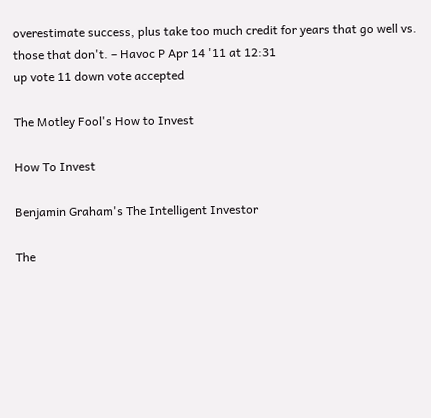overestimate success, plus take too much credit for years that go well vs. those that don't. – Havoc P Apr 14 '11 at 12:31
up vote 11 down vote accepted

The Motley Fool's How to Invest

How To Invest

Benjamin Graham's The Intelligent Investor

The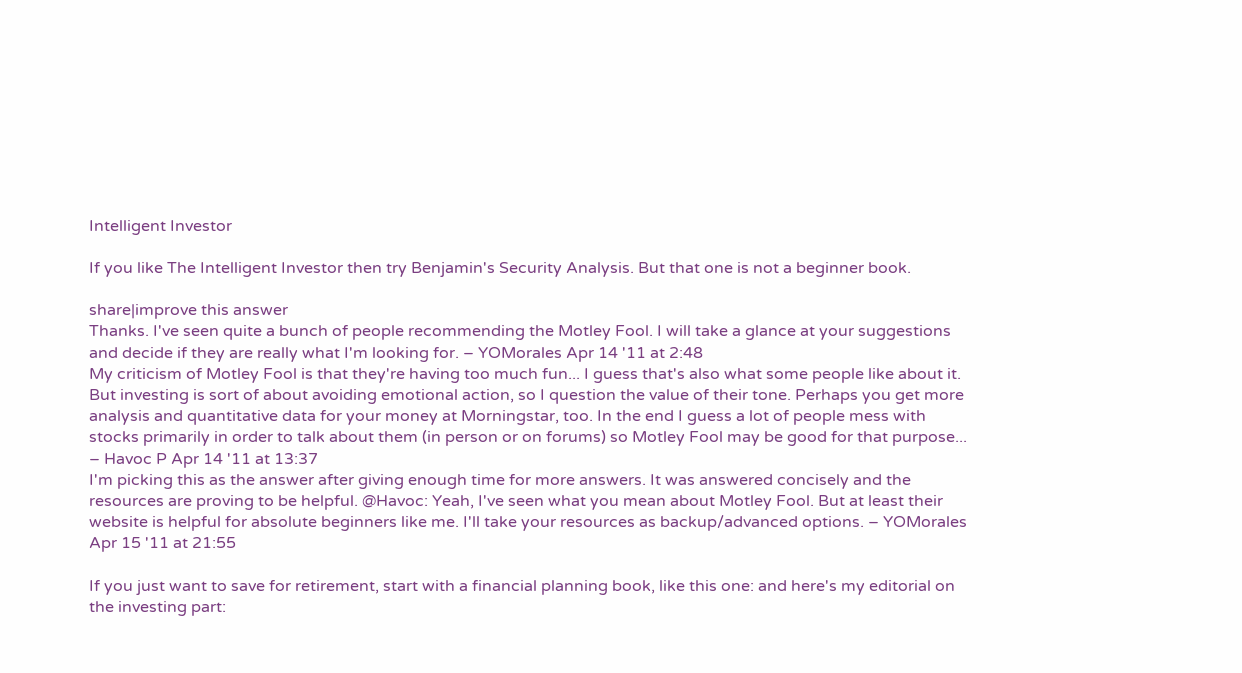Intelligent Investor

If you like The Intelligent Investor then try Benjamin's Security Analysis. But that one is not a beginner book.

share|improve this answer
Thanks. I've seen quite a bunch of people recommending the Motley Fool. I will take a glance at your suggestions and decide if they are really what I'm looking for. – YOMorales Apr 14 '11 at 2:48
My criticism of Motley Fool is that they're having too much fun... I guess that's also what some people like about it. But investing is sort of about avoiding emotional action, so I question the value of their tone. Perhaps you get more analysis and quantitative data for your money at Morningstar, too. In the end I guess a lot of people mess with stocks primarily in order to talk about them (in person or on forums) so Motley Fool may be good for that purpose... – Havoc P Apr 14 '11 at 13:37
I'm picking this as the answer after giving enough time for more answers. It was answered concisely and the resources are proving to be helpful. @Havoc: Yeah, I've seen what you mean about Motley Fool. But at least their website is helpful for absolute beginners like me. I'll take your resources as backup/advanced options. – YOMorales Apr 15 '11 at 21:55

If you just want to save for retirement, start with a financial planning book, like this one: and here's my editorial on the investing part: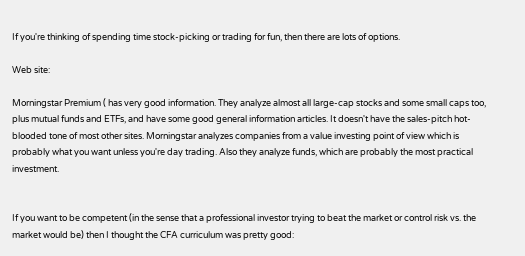If you're thinking of spending time stock-picking or trading for fun, then there are lots of options.

Web site:

Morningstar Premium ( has very good information. They analyze almost all large-cap stocks and some small caps too, plus mutual funds and ETFs, and have some good general information articles. It doesn't have the sales-pitch hot-blooded tone of most other sites. Morningstar analyzes companies from a value investing point of view which is probably what you want unless you're day trading. Also they analyze funds, which are probably the most practical investment.


If you want to be competent (in the sense that a professional investor trying to beat the market or control risk vs. the market would be) then I thought the CFA curriculum was pretty good: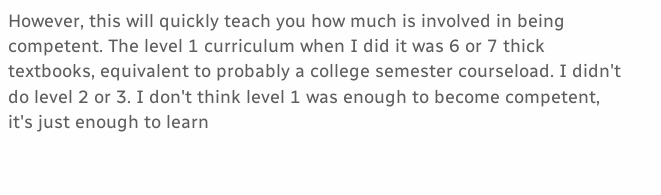However, this will quickly teach you how much is involved in being competent. The level 1 curriculum when I did it was 6 or 7 thick textbooks, equivalent to probably a college semester courseload. I didn't do level 2 or 3. I don't think level 1 was enough to become competent, it's just enough to learn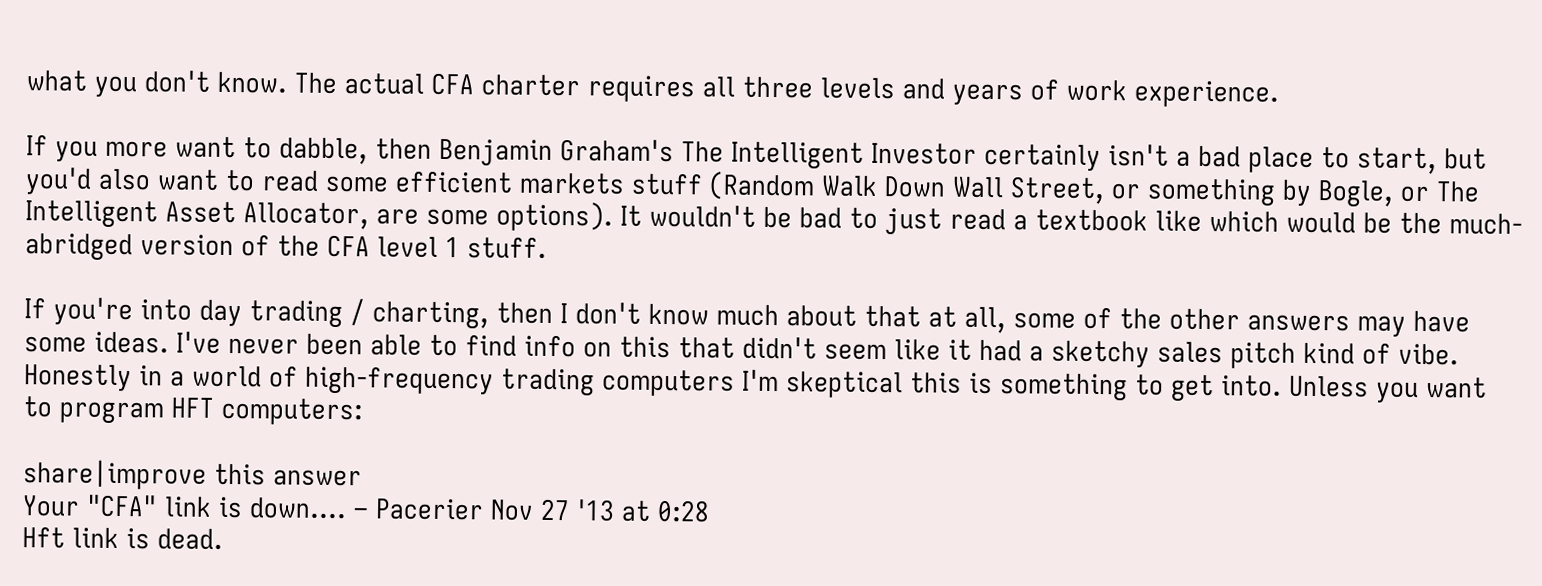what you don't know. The actual CFA charter requires all three levels and years of work experience.

If you more want to dabble, then Benjamin Graham's The Intelligent Investor certainly isn't a bad place to start, but you'd also want to read some efficient markets stuff (Random Walk Down Wall Street, or something by Bogle, or The Intelligent Asset Allocator, are some options). It wouldn't be bad to just read a textbook like which would be the much-abridged version of the CFA level 1 stuff.

If you're into day trading / charting, then I don't know much about that at all, some of the other answers may have some ideas. I've never been able to find info on this that didn't seem like it had a sketchy sales pitch kind of vibe. Honestly in a world of high-frequency trading computers I'm skeptical this is something to get into. Unless you want to program HFT computers:

share|improve this answer
Your "CFA" link is down.... – Pacerier Nov 27 '13 at 0:28
Hft link is dead.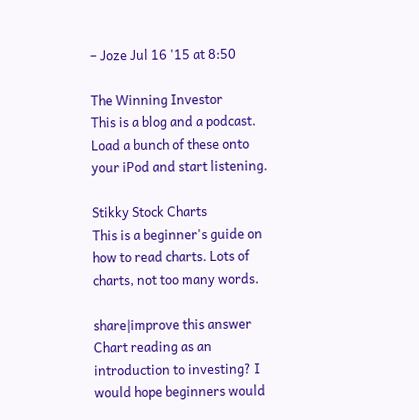– Joze Jul 16 '15 at 8:50

The Winning Investor
This is a blog and a podcast. Load a bunch of these onto your iPod and start listening.

Stikky Stock Charts
This is a beginner's guide on how to read charts. Lots of charts, not too many words.

share|improve this answer
Chart reading as an introduction to investing? I would hope beginners would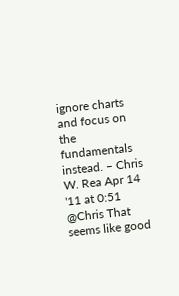ignore charts and focus on the fundamentals instead. – Chris W. Rea Apr 14 '11 at 0:51
@Chris That seems like good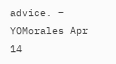advice. – YOMorales Apr 14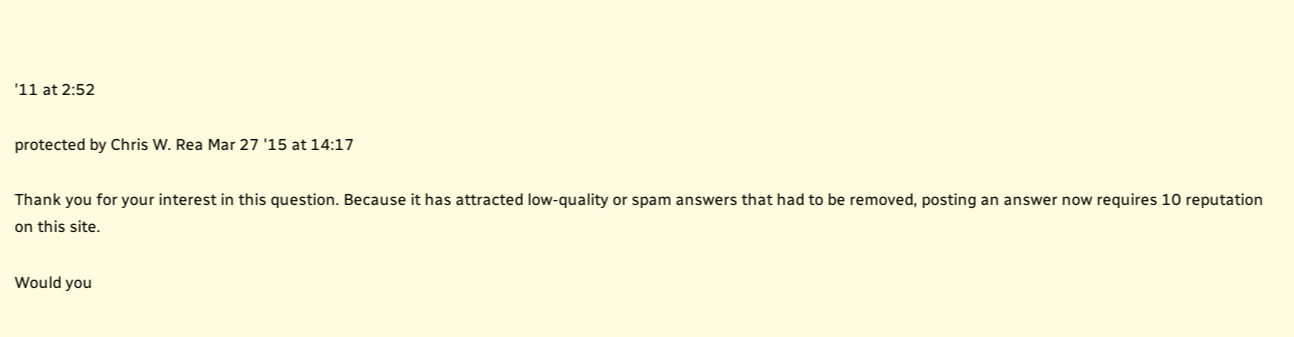'11 at 2:52

protected by Chris W. Rea Mar 27 '15 at 14:17

Thank you for your interest in this question. Because it has attracted low-quality or spam answers that had to be removed, posting an answer now requires 10 reputation on this site.

Would you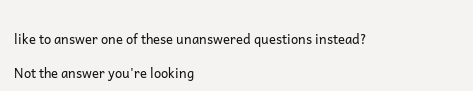like to answer one of these unanswered questions instead?

Not the answer you're looking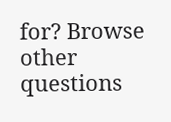for? Browse other questions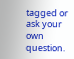tagged or ask your own question.